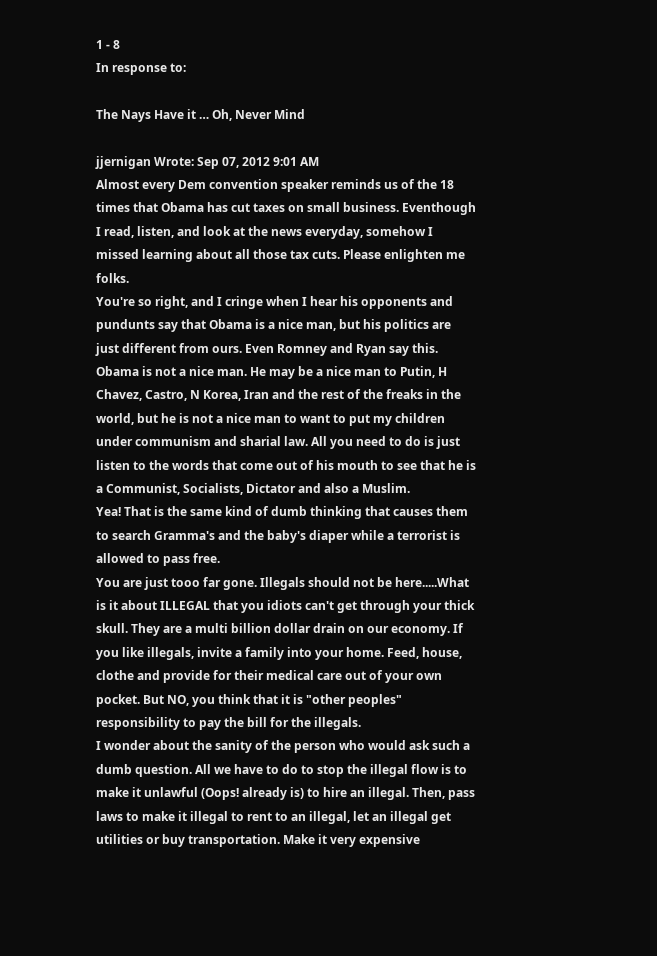1 - 8
In response to:

The Nays Have it … Oh, Never Mind

jjernigan Wrote: Sep 07, 2012 9:01 AM
Almost every Dem convention speaker reminds us of the 18 times that Obama has cut taxes on small business. Eventhough I read, listen, and look at the news everyday, somehow I missed learning about all those tax cuts. Please enlighten me folks.
You're so right, and I cringe when I hear his opponents and pundunts say that Obama is a nice man, but his politics are just different from ours. Even Romney and Ryan say this. Obama is not a nice man. He may be a nice man to Putin, H Chavez, Castro, N Korea, Iran and the rest of the freaks in the world, but he is not a nice man to want to put my children under communism and sharial law. All you need to do is just listen to the words that come out of his mouth to see that he is a Communist, Socialists, Dictator and also a Muslim.
Yea! That is the same kind of dumb thinking that causes them to search Gramma's and the baby's diaper while a terrorist is allowed to pass free.
You are just tooo far gone. Illegals should not be here.....What is it about ILLEGAL that you idiots can't get through your thick skull. They are a multi billion dollar drain on our economy. If you like illegals, invite a family into your home. Feed, house, clothe and provide for their medical care out of your own pocket. But NO, you think that it is "other peoples" responsibility to pay the bill for the illegals.
I wonder about the sanity of the person who would ask such a dumb question. All we have to do to stop the illegal flow is to make it unlawful (Oops! already is) to hire an illegal. Then, pass laws to make it illegal to rent to an illegal, let an illegal get utilities or buy transportation. Make it very expensive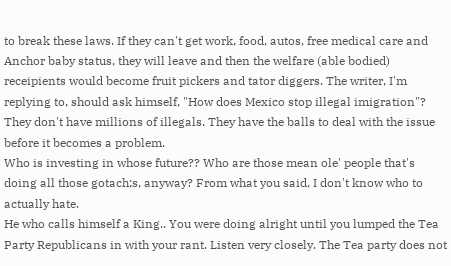to break these laws. If they can't get work, food, autos, free medical care and Anchor baby status, they will leave and then the welfare (able bodied) receipients would become fruit pickers and tator diggers. The writer, I'm replying to, should ask himself, "How does Mexico stop illegal imigration"? They don't have millions of illegals. They have the balls to deal with the issue before it becomes a problem.
Who is investing in whose future?? Who are those mean ole' people that's doing all those gotach;s, anyway? From what you said, I don't know who to actually hate.
He who calls himself a King.. You were doing alright until you lumped the Tea Party Republicans in with your rant. Listen very closely. The Tea party does not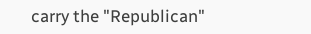carry the "Republican"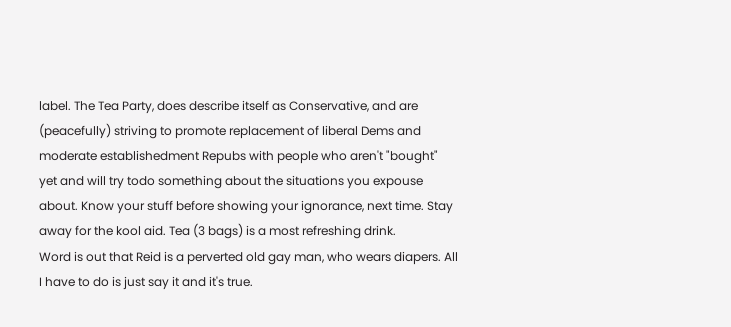label. The Tea Party, does describe itself as Conservative, and are (peacefully) striving to promote replacement of liberal Dems and moderate establishedment Repubs with people who aren't "bought" yet and will try todo something about the situations you expouse about. Know your stuff before showing your ignorance, next time. Stay away for the kool aid. Tea (3 bags) is a most refreshing drink.
Word is out that Reid is a perverted old gay man, who wears diapers. All I have to do is just say it and it's true.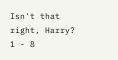Isn't that right, Harry?
1 - 8